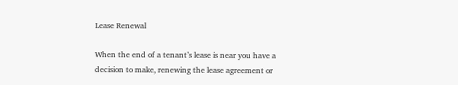Lease Renewal

When the end of a tenant’s lease is near you have a decision to make, renewing the lease agreement or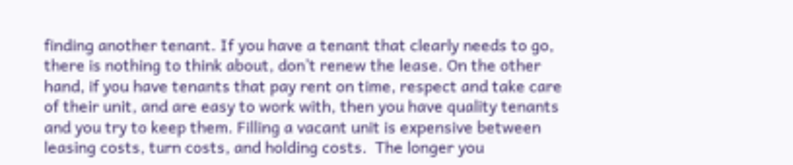finding another tenant. If you have a tenant that clearly needs to go, there is nothing to think about, don’t renew the lease. On the other hand, if you have tenants that pay rent on time, respect and take care of their unit, and are easy to work with, then you have quality tenants and you try to keep them. Filling a vacant unit is expensive between leasing costs, turn costs, and holding costs.  The longer you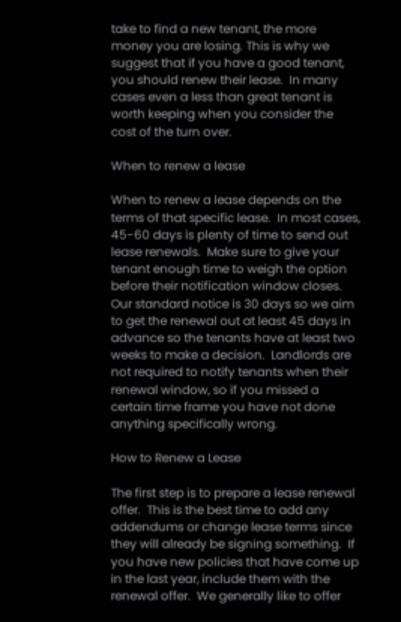take to find a new tenant, the more money you are losing. This is why we suggest that if you have a good tenant, you should renew their lease.  In many cases even a less than great tenant is worth keeping when you consider the cost of the turn over.

When to renew a lease

When to renew a lease depends on the terms of that specific lease.  In most cases, 45-60 days is plenty of time to send out lease renewals.  Make sure to give your tenant enough time to weigh the option before their notification window closes.  Our standard notice is 30 days so we aim to get the renewal out at least 45 days in advance so the tenants have at least two weeks to make a decision.  Landlords are not required to notify tenants when their renewal window, so if you missed a certain time frame you have not done anything specifically wrong.

How to Renew a Lease

The first step is to prepare a lease renewal offer.  This is the best time to add any addendums or change lease terms since they will already be signing something.  If you have new policies that have come up in the last year, include them with the renewal offer.  We generally like to offer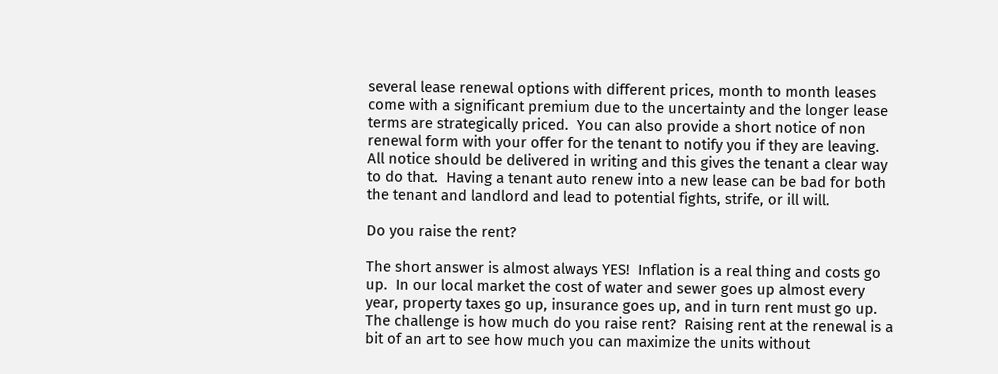several lease renewal options with different prices, month to month leases come with a significant premium due to the uncertainty and the longer lease terms are strategically priced.  You can also provide a short notice of non renewal form with your offer for the tenant to notify you if they are leaving.  All notice should be delivered in writing and this gives the tenant a clear way to do that.  Having a tenant auto renew into a new lease can be bad for both the tenant and landlord and lead to potential fights, strife, or ill will.

Do you raise the rent?

The short answer is almost always YES!  Inflation is a real thing and costs go up.  In our local market the cost of water and sewer goes up almost every year, property taxes go up, insurance goes up, and in turn rent must go up.  The challenge is how much do you raise rent?  Raising rent at the renewal is a bit of an art to see how much you can maximize the units without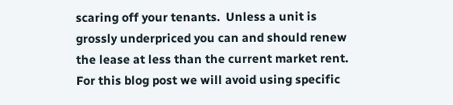scaring off your tenants.  Unless a unit is grossly underpriced you can and should renew the lease at less than the current market rent.  For this blog post we will avoid using specific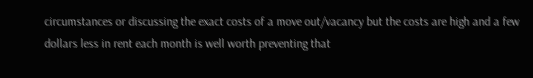circumstances or discussing the exact costs of a move out/vacancy but the costs are high and a few dollars less in rent each month is well worth preventing that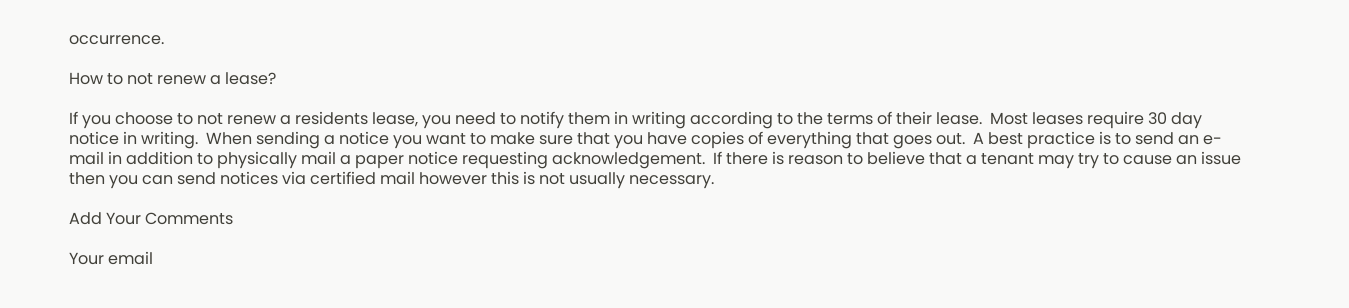occurrence.

How to not renew a lease?

If you choose to not renew a residents lease, you need to notify them in writing according to the terms of their lease.  Most leases require 30 day notice in writing.  When sending a notice you want to make sure that you have copies of everything that goes out.  A best practice is to send an e-mail in addition to physically mail a paper notice requesting acknowledgement.  If there is reason to believe that a tenant may try to cause an issue then you can send notices via certified mail however this is not usually necessary.

Add Your Comments

Your email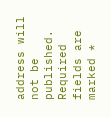address will not be published. Required fields are marked *